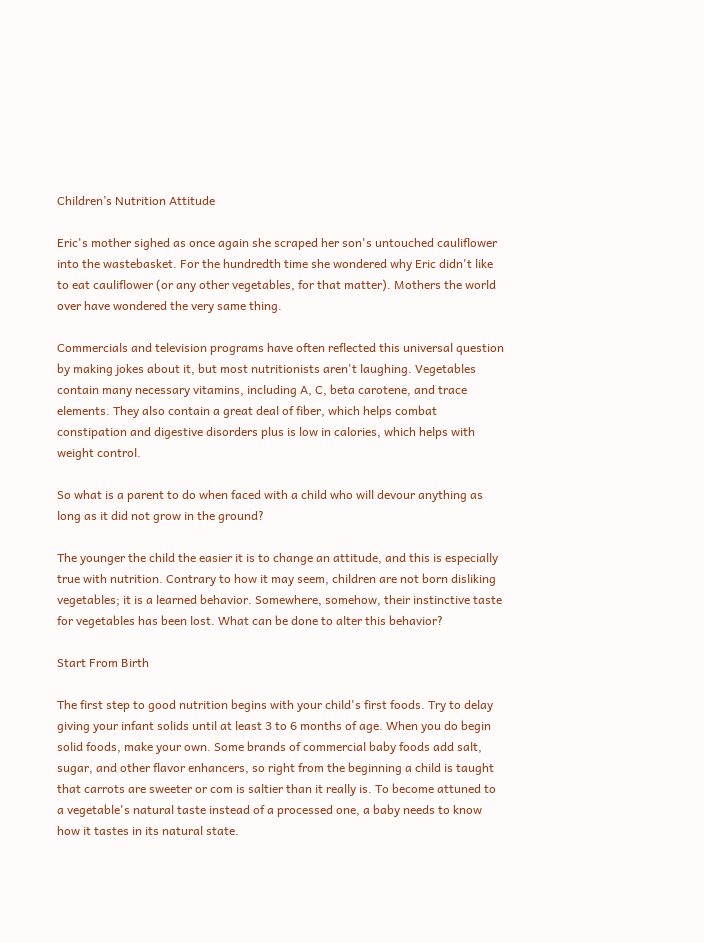Children’s Nutrition Attitude

Eric's mother sighed as once again she scraped her son's untouched cauliflower into the wastebasket. For the hundredth time she wondered why Eric didn't like to eat cauliflower (or any other vegetables, for that matter). Mothers the world over have wondered the very same thing.

Commercials and television programs have often reflected this universal question by making jokes about it, but most nutritionists aren't laughing. Vegetables contain many necessary vitamins, including A, C, beta carotene, and trace elements. They also contain a great deal of fiber, which helps combat constipation and digestive disorders plus is low in calories, which helps with weight control.

So what is a parent to do when faced with a child who will devour anything as long as it did not grow in the ground?

The younger the child the easier it is to change an attitude, and this is especially true with nutrition. Contrary to how it may seem, children are not born disliking vegetables; it is a learned behavior. Somewhere, somehow, their instinctive taste for vegetables has been lost. What can be done to alter this behavior?

Start From Birth

The first step to good nutrition begins with your child's first foods. Try to delay giving your infant solids until at least 3 to 6 months of age. When you do begin solid foods, make your own. Some brands of commercial baby foods add salt, sugar, and other flavor enhancers, so right from the beginning a child is taught that carrots are sweeter or com is saltier than it really is. To become attuned to a vegetable's natural taste instead of a processed one, a baby needs to know how it tastes in its natural state.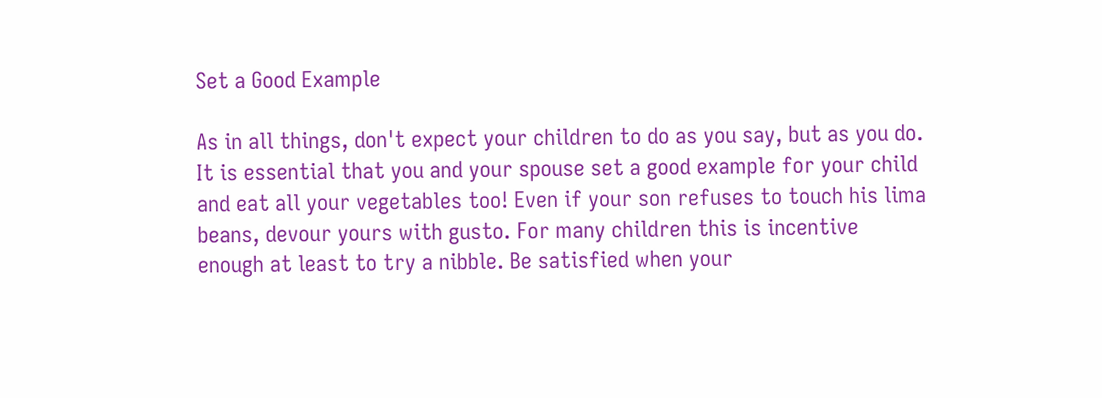Set a Good Example

As in all things, don't expect your children to do as you say, but as you do. It is essential that you and your spouse set a good example for your child and eat all your vegetables too! Even if your son refuses to touch his lima beans, devour yours with gusto. For many children this is incentive enough at least to try a nibble. Be satisfied when your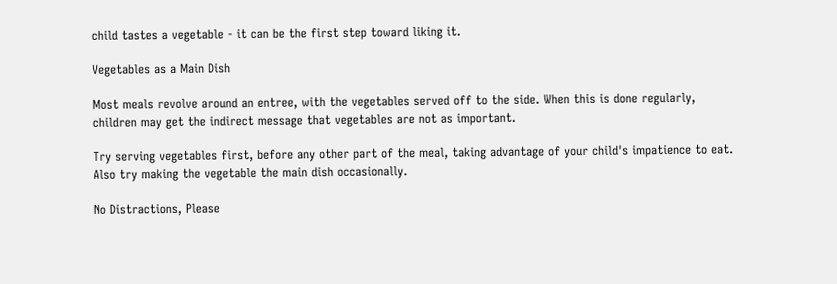child tastes a vegetable - it can be the first step toward liking it.

Vegetables as a Main Dish

Most meals revolve around an entree, with the vegetables served off to the side. When this is done regularly, children may get the indirect message that vegetables are not as important.

Try serving vegetables first, before any other part of the meal, taking advantage of your child's impatience to eat. Also try making the vegetable the main dish occasionally.

No Distractions, Please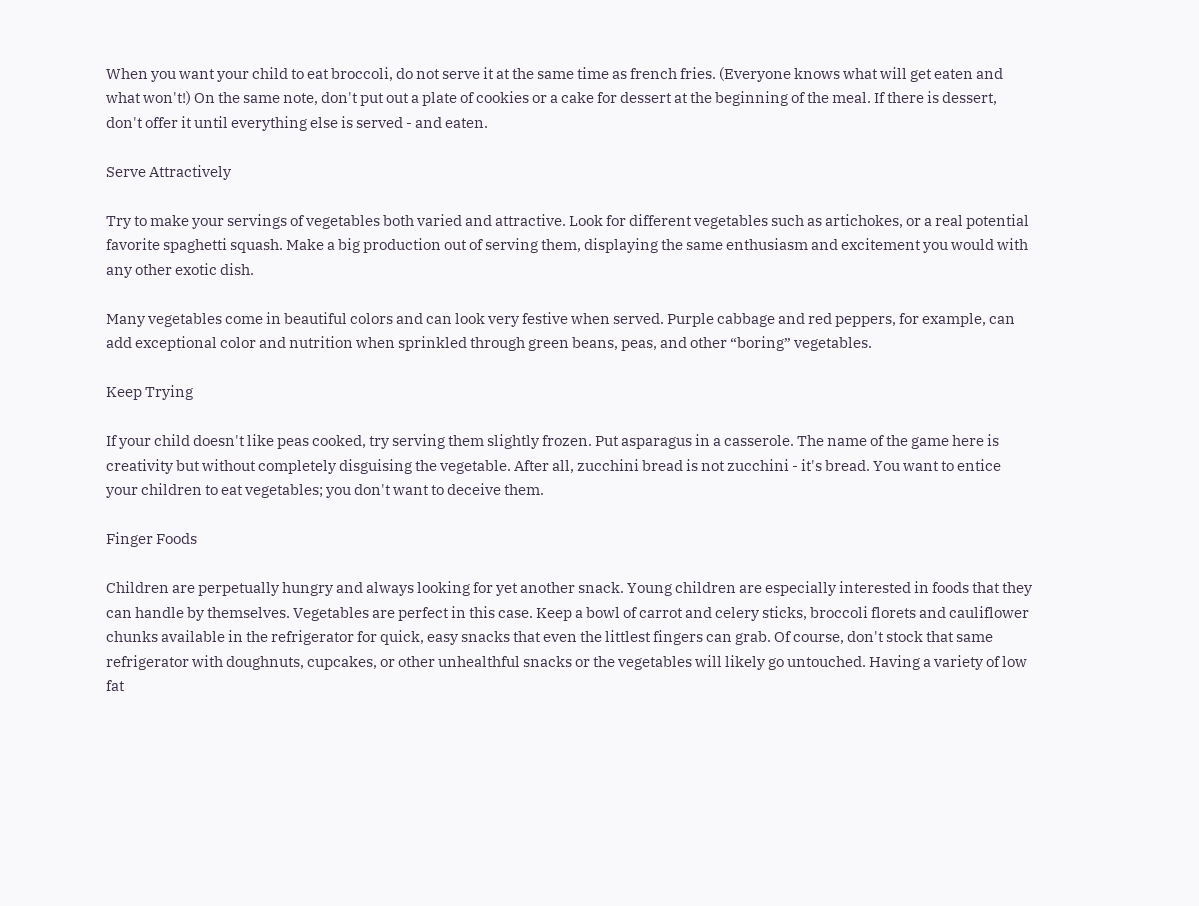When you want your child to eat broccoli, do not serve it at the same time as french fries. (Everyone knows what will get eaten and what won't!) On the same note, don't put out a plate of cookies or a cake for dessert at the beginning of the meal. If there is dessert, don't offer it until everything else is served - and eaten.

Serve Attractively

Try to make your servings of vegetables both varied and attractive. Look for different vegetables such as artichokes, or a real potential favorite spaghetti squash. Make a big production out of serving them, displaying the same enthusiasm and excitement you would with any other exotic dish.

Many vegetables come in beautiful colors and can look very festive when served. Purple cabbage and red peppers, for example, can add exceptional color and nutrition when sprinkled through green beans, peas, and other “boring” vegetables.

Keep Trying

If your child doesn't like peas cooked, try serving them slightly frozen. Put asparagus in a casserole. The name of the game here is creativity but without completely disguising the vegetable. After all, zucchini bread is not zucchini - it's bread. You want to entice your children to eat vegetables; you don't want to deceive them.

Finger Foods

Children are perpetually hungry and always looking for yet another snack. Young children are especially interested in foods that they can handle by themselves. Vegetables are perfect in this case. Keep a bowl of carrot and celery sticks, broccoli florets and cauliflower chunks available in the refrigerator for quick, easy snacks that even the littlest fingers can grab. Of course, don't stock that same refrigerator with doughnuts, cupcakes, or other unhealthful snacks or the vegetables will likely go untouched. Having a variety of low fat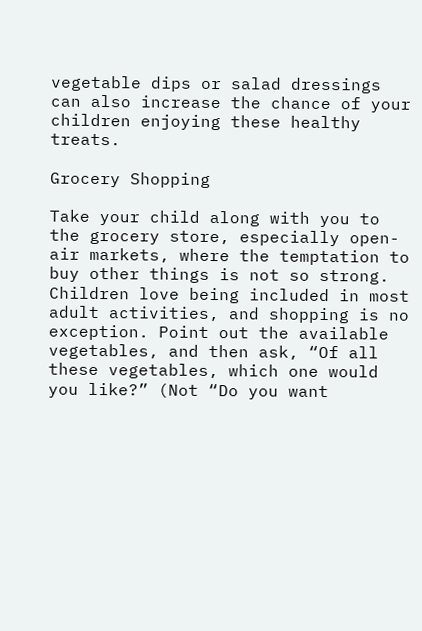vegetable dips or salad dressings can also increase the chance of your children enjoying these healthy treats.

Grocery Shopping

Take your child along with you to the grocery store, especially open-air markets, where the temptation to buy other things is not so strong. Children love being included in most adult activities, and shopping is no exception. Point out the available vegetables, and then ask, “Of all these vegetables, which one would you like?” (Not “Do you want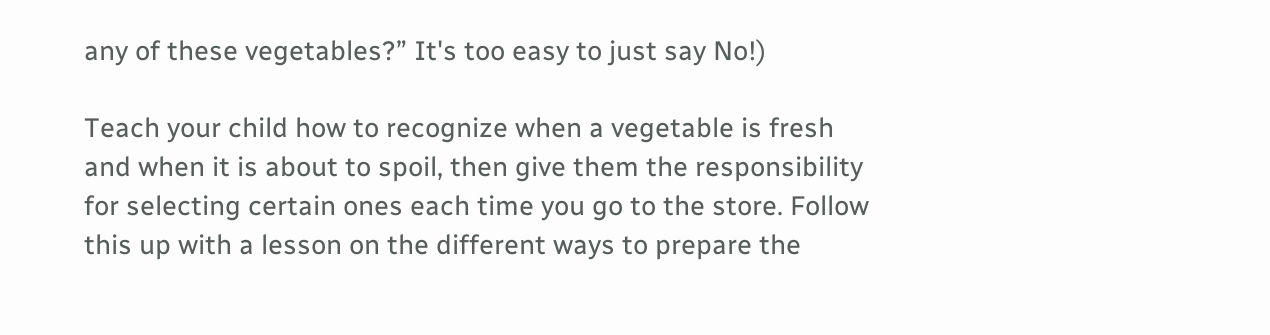any of these vegetables?” It's too easy to just say No!)

Teach your child how to recognize when a vegetable is fresh and when it is about to spoil, then give them the responsibility for selecting certain ones each time you go to the store. Follow this up with a lesson on the different ways to prepare the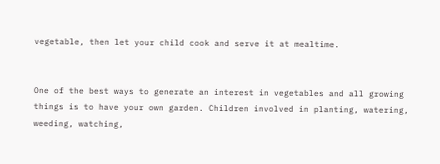vegetable, then let your child cook and serve it at mealtime.


One of the best ways to generate an interest in vegetables and all growing things is to have your own garden. Children involved in planting, watering, weeding, watching,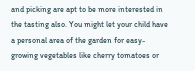and picking are apt to be more interested in the tasting also. You might let your child have a personal area of the garden for easy-growing vegetables like cherry tomatoes or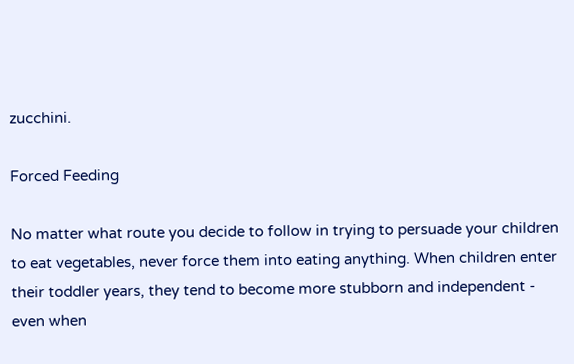zucchini.

Forced Feeding

No matter what route you decide to follow in trying to persuade your children to eat vegetables, never force them into eating anything. When children enter their toddler years, they tend to become more stubborn and independent - even when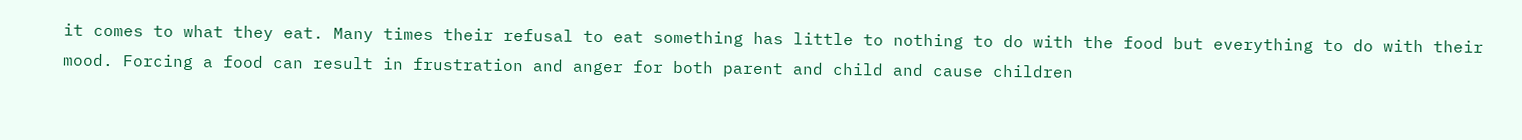it comes to what they eat. Many times their refusal to eat something has little to nothing to do with the food but everything to do with their mood. Forcing a food can result in frustration and anger for both parent and child and cause children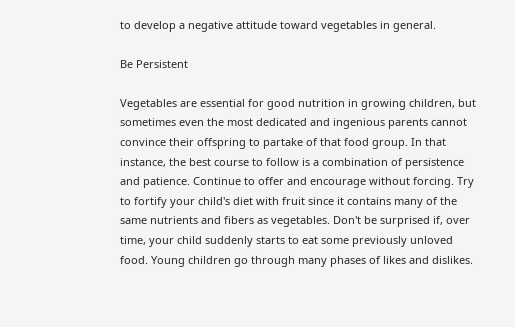to develop a negative attitude toward vegetables in general.

Be Persistent

Vegetables are essential for good nutrition in growing children, but sometimes even the most dedicated and ingenious parents cannot convince their offspring to partake of that food group. In that instance, the best course to follow is a combination of persistence and patience. Continue to offer and encourage without forcing. Try to fortify your child's diet with fruit since it contains many of the same nutrients and fibers as vegetables. Don't be surprised if, over time, your child suddenly starts to eat some previously unloved food. Young children go through many phases of likes and dislikes.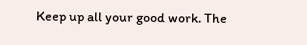Keep up all your good work. The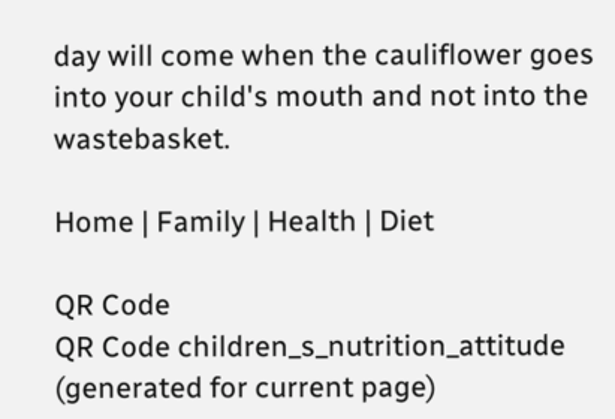day will come when the cauliflower goes into your child's mouth and not into the wastebasket.

Home | Family | Health | Diet

QR Code
QR Code children_s_nutrition_attitude (generated for current page)